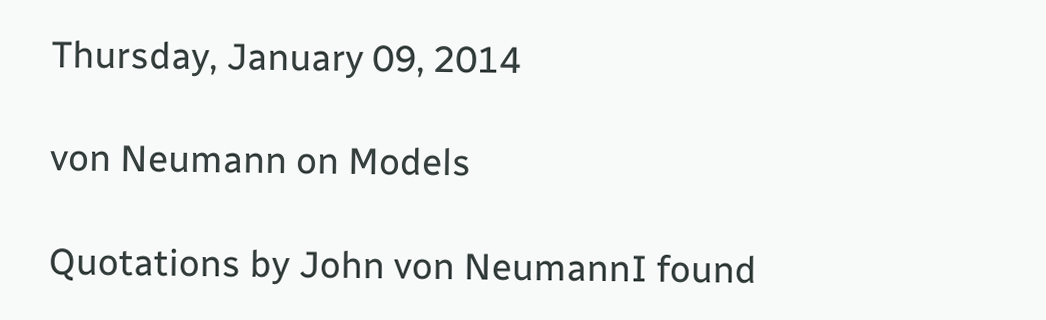Thursday, January 09, 2014

von Neumann on Models

Quotations by John von NeumannI found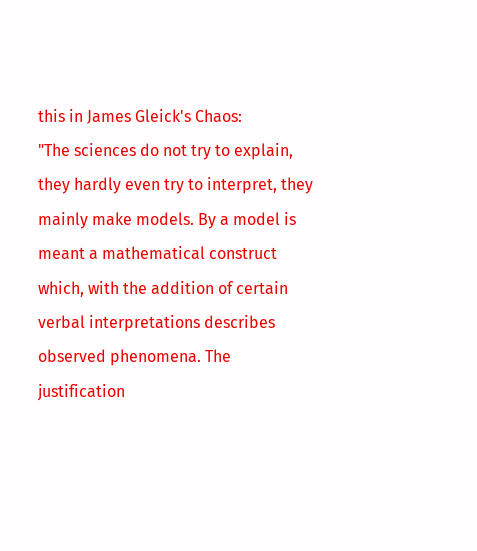this in James Gleick's Chaos:
"The sciences do not try to explain, they hardly even try to interpret, they mainly make models. By a model is meant a mathematical construct which, with the addition of certain verbal interpretations describes observed phenomena. The justification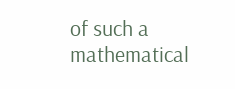of such a mathematical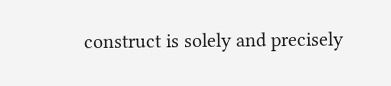construct is solely and precisely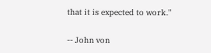that it is expected to work."

-- John von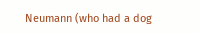Neumann (who had a dog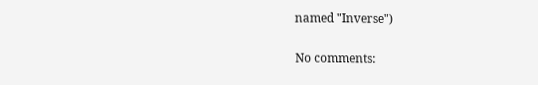named "Inverse")

No comments: